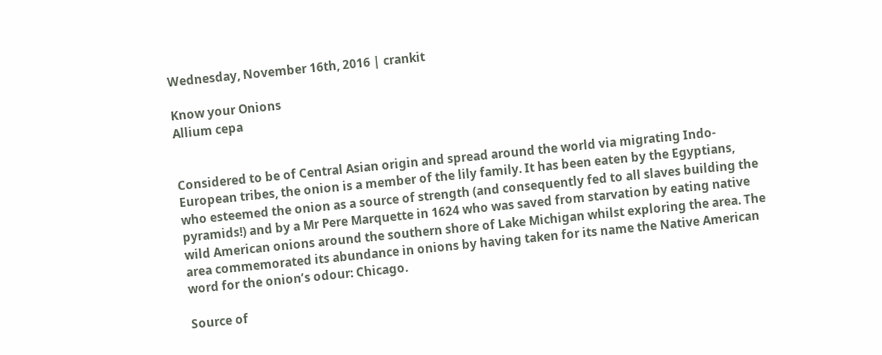Wednesday, November 16th, 2016 | crankit

Know your Onions
Allium cepa


Considered to be of Central Asian origin and spread around the world via migrating Indo-European tribes, the onion is a member of the lily family. It has been eaten by the Egyptians, who esteemed the onion as a source of strength (and consequently fed to all slaves building the pyramids!) and by a Mr Pere Marquette in 1624 who was saved from starvation by eating native wild American onions around the southern shore of Lake Michigan whilst exploring the area. The area commemorated its abundance in onions by having taken for its name the Native American word for the onion’s odour: Chicago.

Source of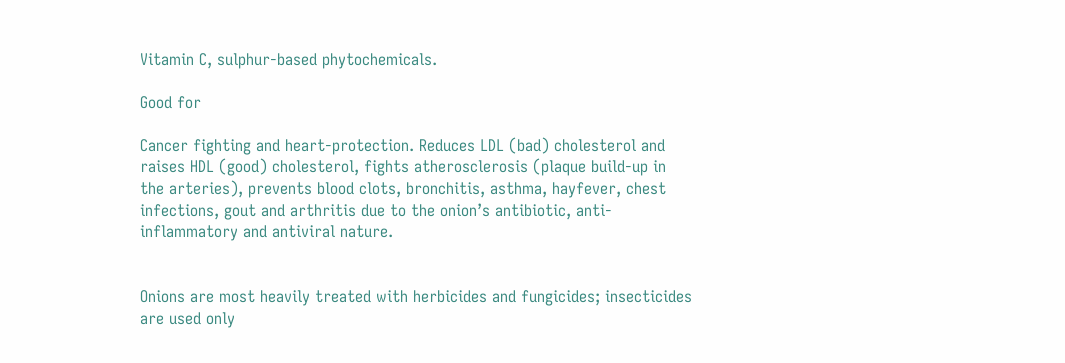Vitamin C, sulphur-based phytochemicals.

Good for

Cancer fighting and heart-protection. Reduces LDL (bad) cholesterol and raises HDL (good) cholesterol, fights atherosclerosis (plaque build-up in the arteries), prevents blood clots, bronchitis, asthma, hayfever, chest infections, gout and arthritis due to the onion’s antibiotic, anti-inflammatory and antiviral nature.


Onions are most heavily treated with herbicides and fungicides; insecticides are used only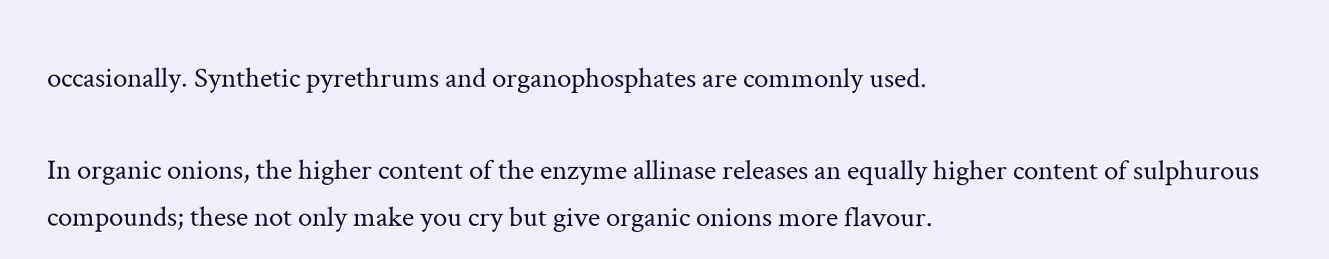occasionally. Synthetic pyrethrums and organophosphates are commonly used.

In organic onions, the higher content of the enzyme allinase releases an equally higher content of sulphurous compounds; these not only make you cry but give organic onions more flavour.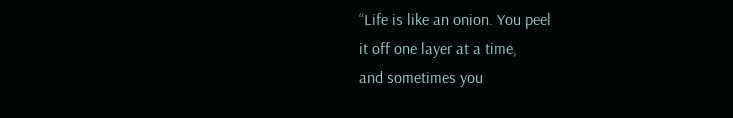“Life is like an onion. You peel
it off one layer at a time,
and sometimes you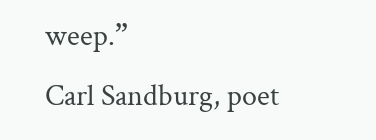weep.”
Carl Sandburg, poet